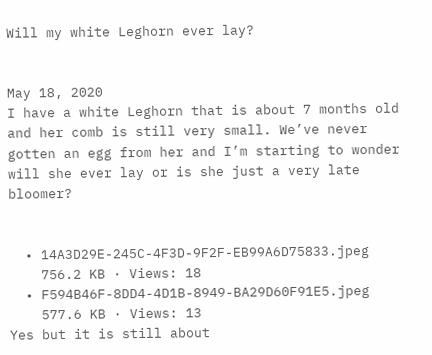Will my white Leghorn ever lay?


May 18, 2020
I have a white Leghorn that is about 7 months old and her comb is still very small. We’ve never gotten an egg from her and I’m starting to wonder will she ever lay or is she just a very late bloomer?


  • 14A3D29E-245C-4F3D-9F2F-EB99A6D75833.jpeg
    756.2 KB · Views: 18
  • F594B46F-8DD4-4D1B-8949-BA29D60F91E5.jpeg
    577.6 KB · Views: 13
Yes but it is still about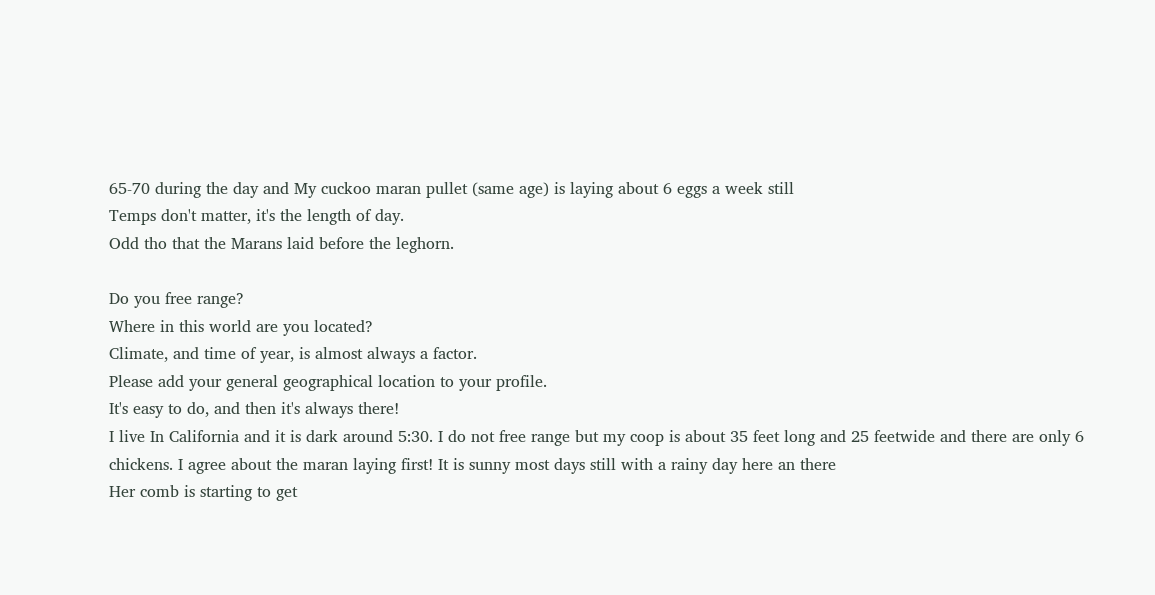65-70 during the day and My cuckoo maran pullet (same age) is laying about 6 eggs a week still
Temps don't matter, it's the length of day.
Odd tho that the Marans laid before the leghorn.

Do you free range?
Where in this world are you located?
Climate, and time of year, is almost always a factor.
Please add your general geographical location to your profile.
It's easy to do, and then it's always there!
I live In California and it is dark around 5:30. I do not free range but my coop is about 35 feet long and 25 feetwide and there are only 6 chickens. I agree about the maran laying first! It is sunny most days still with a rainy day here an there
Her comb is starting to get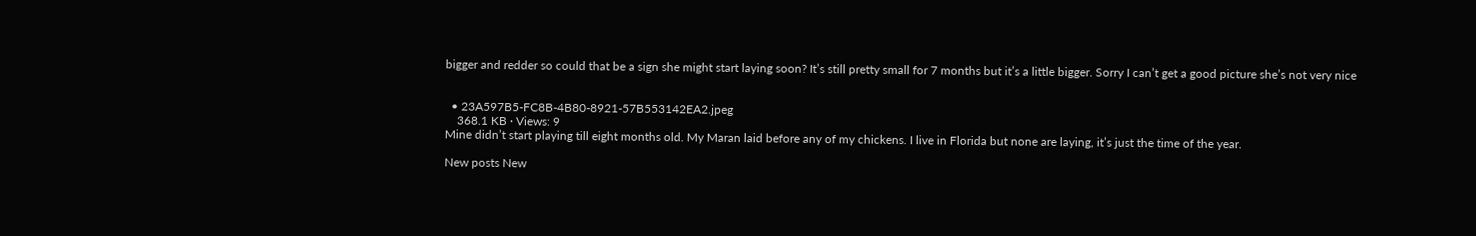bigger and redder so could that be a sign she might start laying soon? It’s still pretty small for 7 months but it’s a little bigger. Sorry I can’t get a good picture she’s not very nice


  • 23A597B5-FC8B-4B80-8921-57B553142EA2.jpeg
    368.1 KB · Views: 9
Mine didn’t start playing till eight months old. My Maran laid before any of my chickens. I live in Florida but none are laying, it’s just the time of the year.

New posts New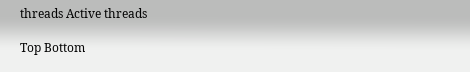threads Active threads

Top Bottom